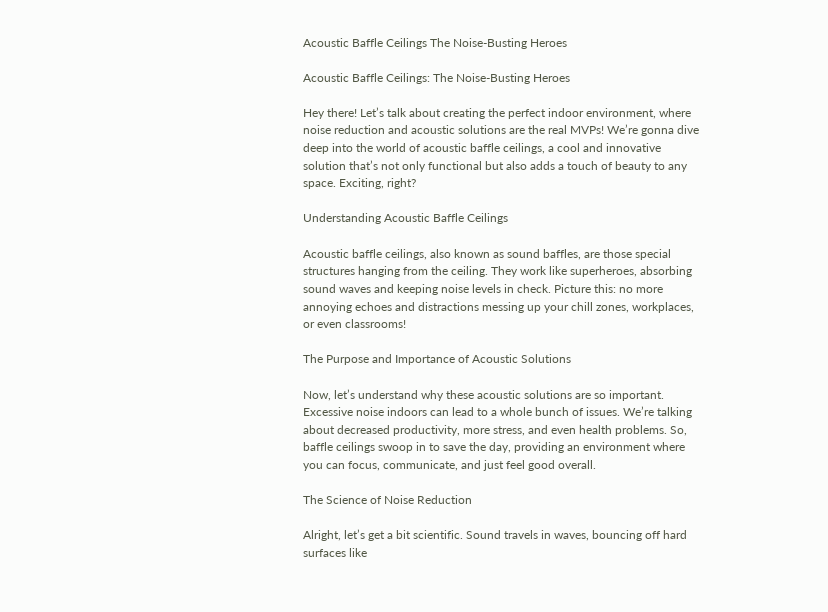Acoustic Baffle Ceilings The Noise-Busting Heroes

Acoustic Baffle Ceilings: The Noise-Busting Heroes

Hey there! Let’s talk about creating the perfect indoor environment, where noise reduction and acoustic solutions are the real MVPs! We’re gonna dive deep into the world of acoustic baffle ceilings, a cool and innovative solution that’s not only functional but also adds a touch of beauty to any space. Exciting, right?

Understanding Acoustic Baffle Ceilings

Acoustic baffle ceilings, also known as sound baffles, are those special structures hanging from the ceiling. They work like superheroes, absorbing sound waves and keeping noise levels in check. Picture this: no more annoying echoes and distractions messing up your chill zones, workplaces, or even classrooms!

The Purpose and Importance of Acoustic Solutions

Now, let’s understand why these acoustic solutions are so important. Excessive noise indoors can lead to a whole bunch of issues. We’re talking about decreased productivity, more stress, and even health problems. So, baffle ceilings swoop in to save the day, providing an environment where you can focus, communicate, and just feel good overall.

The Science of Noise Reduction

Alright, let’s get a bit scientific. Sound travels in waves, bouncing off hard surfaces like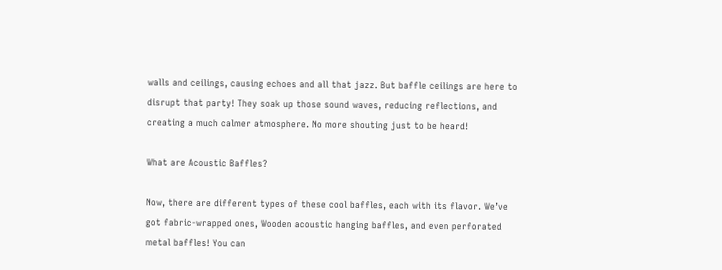walls and ceilings, causing echoes and all that jazz. But baffle ceilings are here to disrupt that party! They soak up those sound waves, reducing reflections, and creating a much calmer atmosphere. No more shouting just to be heard!

What are Acoustic Baffles?

Now, there are different types of these cool baffles, each with its flavor. We’ve got fabric-wrapped ones, Wooden acoustic hanging baffles, and even perforated metal baffles! You can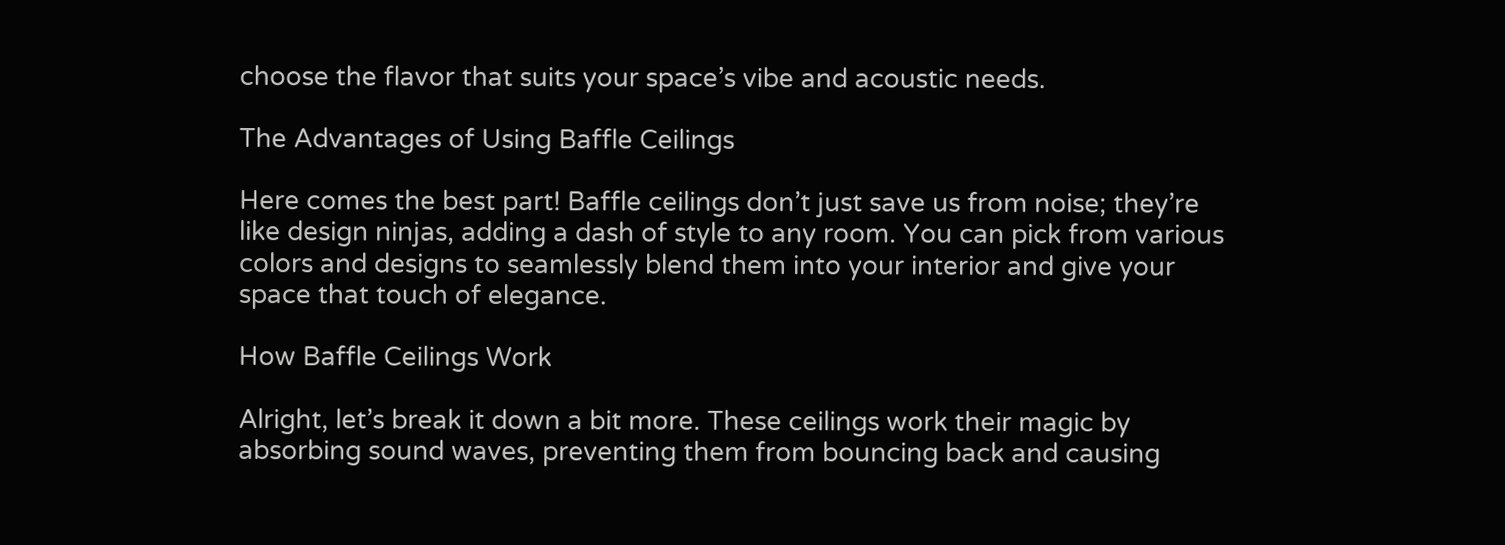choose the flavor that suits your space’s vibe and acoustic needs.

The Advantages of Using Baffle Ceilings

Here comes the best part! Baffle ceilings don’t just save us from noise; they’re like design ninjas, adding a dash of style to any room. You can pick from various colors and designs to seamlessly blend them into your interior and give your space that touch of elegance.

How Baffle Ceilings Work

Alright, let’s break it down a bit more. These ceilings work their magic by absorbing sound waves, preventing them from bouncing back and causing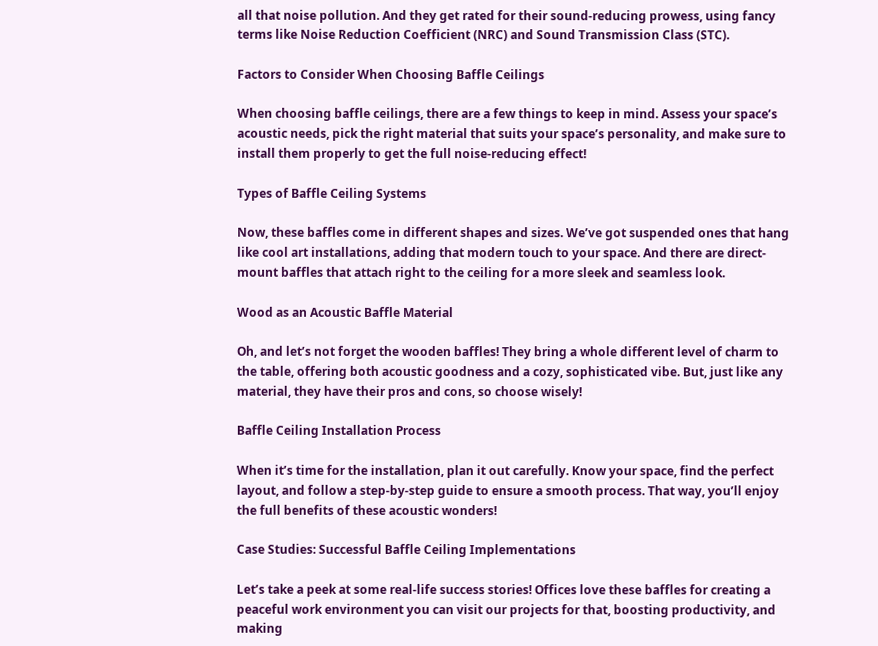all that noise pollution. And they get rated for their sound-reducing prowess, using fancy terms like Noise Reduction Coefficient (NRC) and Sound Transmission Class (STC).

Factors to Consider When Choosing Baffle Ceilings

When choosing baffle ceilings, there are a few things to keep in mind. Assess your space’s acoustic needs, pick the right material that suits your space’s personality, and make sure to install them properly to get the full noise-reducing effect!

Types of Baffle Ceiling Systems

Now, these baffles come in different shapes and sizes. We’ve got suspended ones that hang like cool art installations, adding that modern touch to your space. And there are direct-mount baffles that attach right to the ceiling for a more sleek and seamless look.

Wood as an Acoustic Baffle Material

Oh, and let’s not forget the wooden baffles! They bring a whole different level of charm to the table, offering both acoustic goodness and a cozy, sophisticated vibe. But, just like any material, they have their pros and cons, so choose wisely!

Baffle Ceiling Installation Process

When it’s time for the installation, plan it out carefully. Know your space, find the perfect layout, and follow a step-by-step guide to ensure a smooth process. That way, you’ll enjoy the full benefits of these acoustic wonders!

Case Studies: Successful Baffle Ceiling Implementations

Let’s take a peek at some real-life success stories! Offices love these baffles for creating a peaceful work environment you can visit our projects for that, boosting productivity, and making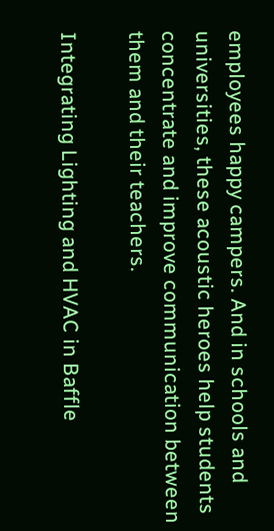employees happy campers. And in schools and universities, these acoustic heroes help students concentrate and improve communication between them and their teachers.

Integrating Lighting and HVAC in Baffle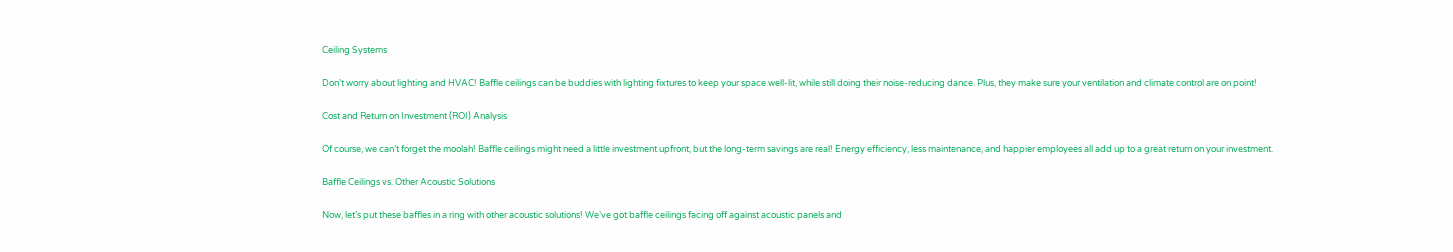Ceiling Systems

Don’t worry about lighting and HVAC! Baffle ceilings can be buddies with lighting fixtures to keep your space well-lit, while still doing their noise-reducing dance. Plus, they make sure your ventilation and climate control are on point!

Cost and Return on Investment (ROI) Analysis

Of course, we can’t forget the moolah! Baffle ceilings might need a little investment upfront, but the long-term savings are real! Energy efficiency, less maintenance, and happier employees all add up to a great return on your investment.

Baffle Ceilings vs. Other Acoustic Solutions

Now, let’s put these baffles in a ring with other acoustic solutions! We’ve got baffle ceilings facing off against acoustic panels and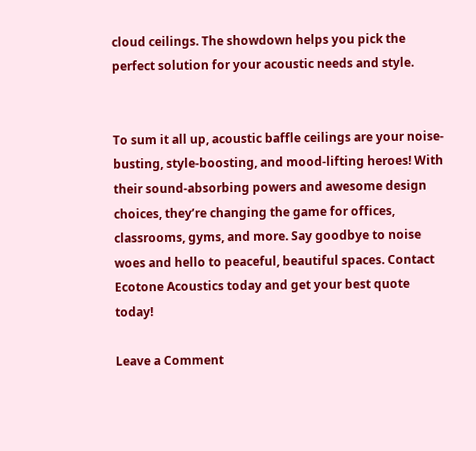cloud ceilings. The showdown helps you pick the perfect solution for your acoustic needs and style.


To sum it all up, acoustic baffle ceilings are your noise-busting, style-boosting, and mood-lifting heroes! With their sound-absorbing powers and awesome design choices, they’re changing the game for offices, classrooms, gyms, and more. Say goodbye to noise woes and hello to peaceful, beautiful spaces. Contact Ecotone Acoustics today and get your best quote today!

Leave a Comment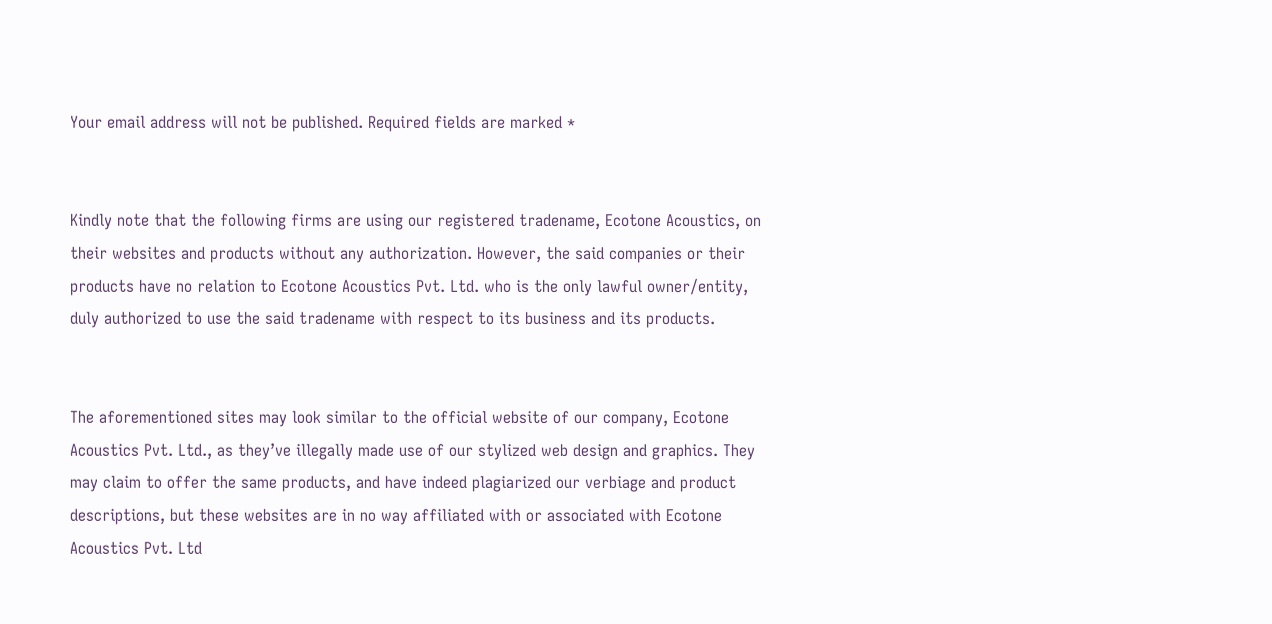Your email address will not be published. Required fields are marked *


Kindly note that the following firms are using our registered tradename, Ecotone Acoustics, on their websites and products without any authorization. However, the said companies or their products have no relation to Ecotone Acoustics Pvt. Ltd. who is the only lawful owner/entity, duly authorized to use the said tradename with respect to its business and its products.


The aforementioned sites may look similar to the official website of our company, Ecotone Acoustics Pvt. Ltd., as they’ve illegally made use of our stylized web design and graphics. They may claim to offer the same products, and have indeed plagiarized our verbiage and product descriptions, but these websites are in no way affiliated with or associated with Ecotone Acoustics Pvt. Ltd